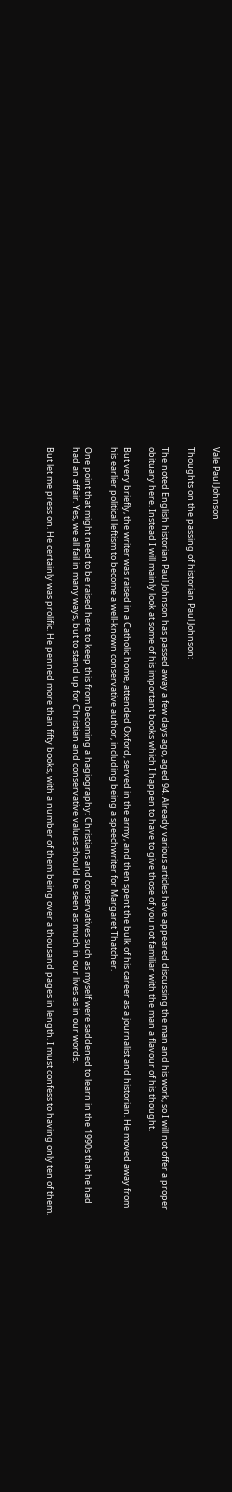Vale Paul Johnson

Thoughts on the passing of historian Paul Johnson:

The noted English historian Paul Johnson has passed away a few days ago, aged 94. Already various articles have appeared discussing the man and his work, so I will not offer a proper obituary here. Instead I will mainly look at some of his important books which I happen to have to give those of you not familiar with the man a flavour of his thought.

But very briefly, the writer was raised in a Catholic home, attended Oxford, served in the army, and then spent the bulk of his career as a journalist and historian. He moved away from his earlier political leftism to become a well-known conservative author, including being a speechwriter for Margaret Thatcher.

One point that might need to be raised here to keep this from becoming a hagiography: Christians and conservatives such as myself were saddened to learn in the 1990s that he had had an affair. Yes, we all fail in many ways, but to stand up for Christian and conservative values should be seen as much in our lives as in our words.

But let me press on. He certainly was prolific. He penned more than fifty books, with a number of them being over a thousand pages in length. I must confess to having only ten of them.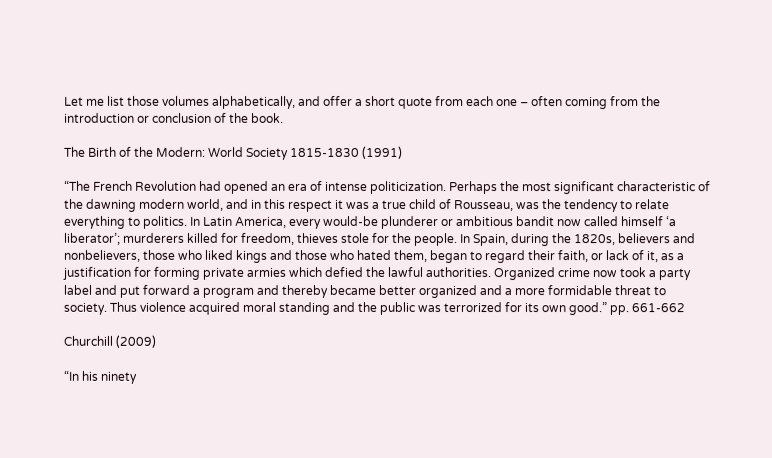Let me list those volumes alphabetically, and offer a short quote from each one – often coming from the introduction or conclusion of the book.

The Birth of the Modern: World Society 1815-1830 (1991)

“The French Revolution had opened an era of intense politicization. Perhaps the most significant characteristic of the dawning modern world, and in this respect it was a true child of Rousseau, was the tendency to relate everything to politics. In Latin America, every would-be plunderer or ambitious bandit now called himself ‘a liberator’; murderers killed for freedom, thieves stole for the people. In Spain, during the 1820s, believers and nonbelievers, those who liked kings and those who hated them, began to regard their faith, or lack of it, as a justification for forming private armies which defied the lawful authorities. Organized crime now took a party label and put forward a program and thereby became better organized and a more formidable threat to society. Thus violence acquired moral standing and the public was terrorized for its own good.” pp. 661-662

Churchill (2009)

“In his ninety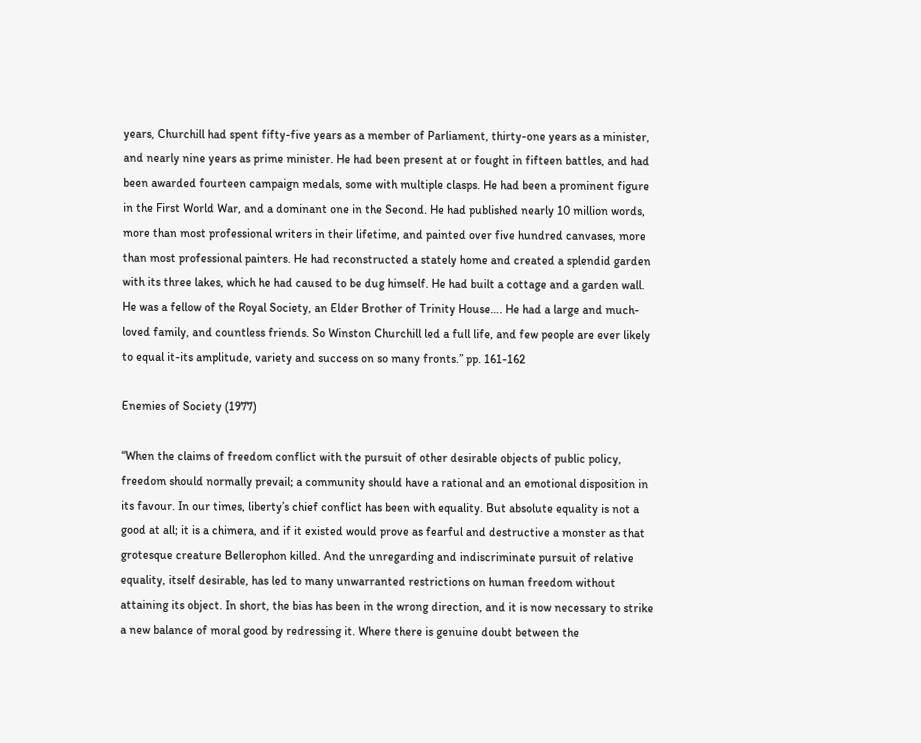years, Churchill had spent fifty-five years as a member of Parliament, thirty-one years as a minister, and nearly nine years as prime minister. He had been present at or fought in fifteen battles, and had been awarded fourteen campaign medals, some with multiple clasps. He had been a prominent figure in the First World War, and a dominant one in the Second. He had published nearly 10 million words, more than most professional writers in their lifetime, and painted over five hundred canvases, more than most professional painters. He had reconstructed a stately home and created a splendid garden with its three lakes, which he had caused to be dug himself. He had built a cottage and a garden wall. He was a fellow of the Royal Society, an Elder Brother of Trinity House…. He had a large and much-loved family, and countless friends. So Winston Churchill led a full life, and few people are ever likely to equal it-its amplitude, variety and success on so many fronts.” pp. 161-162

Enemies of Society (1977)

“When the claims of freedom conflict with the pursuit of other desirable objects of public policy, freedom should normally prevail; a community should have a rational and an emotional disposition in its favour. In our times, liberty’s chief conflict has been with equality. But absolute equality is not a good at all; it is a chimera, and if it existed would prove as fearful and destructive a monster as that grotesque creature Bellerophon killed. And the unregarding and indiscriminate pursuit of relative equality, itself desirable, has led to many unwarranted restrictions on human freedom without attaining its object. In short, the bias has been in the wrong direction, and it is now necessary to strike a new balance of moral good by redressing it. Where there is genuine doubt between the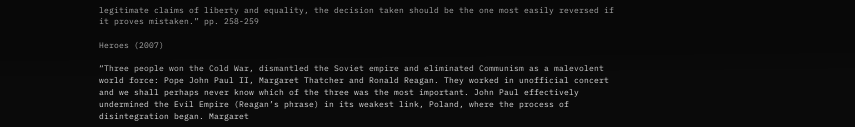legitimate claims of liberty and equality, the decision taken should be the one most easily reversed if it proves mistaken.” pp. 258-259

Heroes (2007)

“Three people won the Cold War, dismantled the Soviet empire and eliminated Communism as a malevolent world force: Pope John Paul II, Margaret Thatcher and Ronald Reagan. They worked in unofficial concert and we shall perhaps never know which of the three was the most important. John Paul effectively undermined the Evil Empire (Reagan’s phrase) in its weakest link, Poland, where the process of disintegration began. Margaret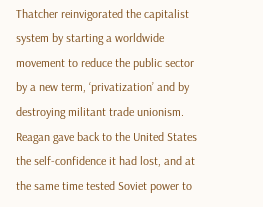Thatcher reinvigorated the capitalist system by starting a worldwide movement to reduce the public sector by a new term, ‘privatization’ and by destroying militant trade unionism. Reagan gave back to the United States the self-confidence it had lost, and at the same time tested Soviet power to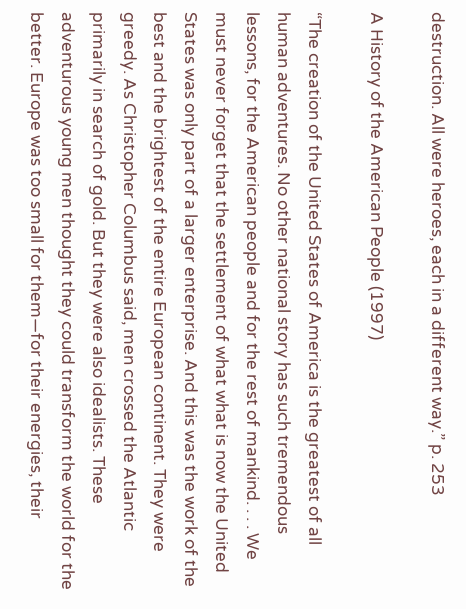destruction. All were heroes, each in a different way.” p. 253

A History of the American People (1997)

“The creation of the United States of America is the greatest of all human adventures. No other national story has such tremendous lessons, for the American people and for the rest of mankind. . . . We must never forget that the settlement of what what is now the United States was only part of a larger enterprise. And this was the work of the best and the brightest of the entire European continent. They were greedy. As Christopher Columbus said, men crossed the Atlantic primarily in search of gold. But they were also idealists. These adventurous young men thought they could transform the world for the better. Europe was too small for them—for their energies, their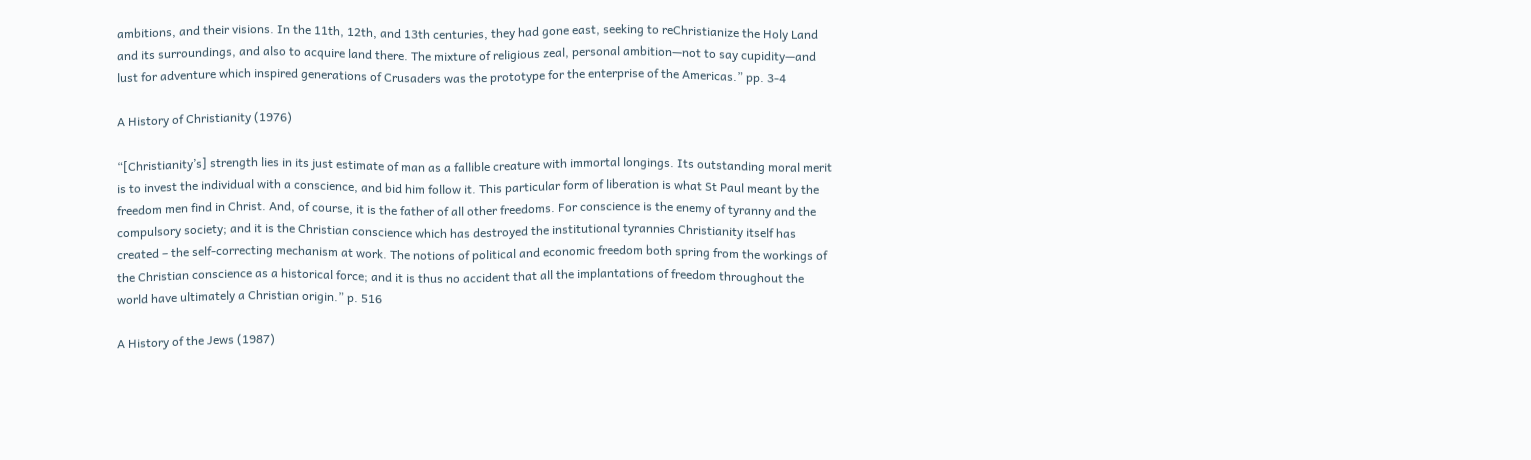ambitions, and their visions. In the 11th, 12th, and 13th centuries, they had gone east, seeking to reChristianize the Holy Land and its surroundings, and also to acquire land there. The mixture of religious zeal, personal ambition—not to say cupidity—and lust for adventure which inspired generations of Crusaders was the prototype for the enterprise of the Americas.” pp. 3-4

A History of Christianity (1976)

“[Christianity’s] strength lies in its just estimate of man as a fallible creature with immortal longings. Its outstanding moral merit is to invest the individual with a conscience, and bid him follow it. This particular form of liberation is what St Paul meant by the freedom men find in Christ. And, of course, it is the father of all other freedoms. For conscience is the enemy of tyranny and the compulsory society; and it is the Christian conscience which has destroyed the institutional tyrannies Christianity itself has created – the self-correcting mechanism at work. The notions of political and economic freedom both spring from the workings of the Christian conscience as a historical force; and it is thus no accident that all the implantations of freedom throughout the world have ultimately a Christian origin.” p. 516

A History of the Jews (1987)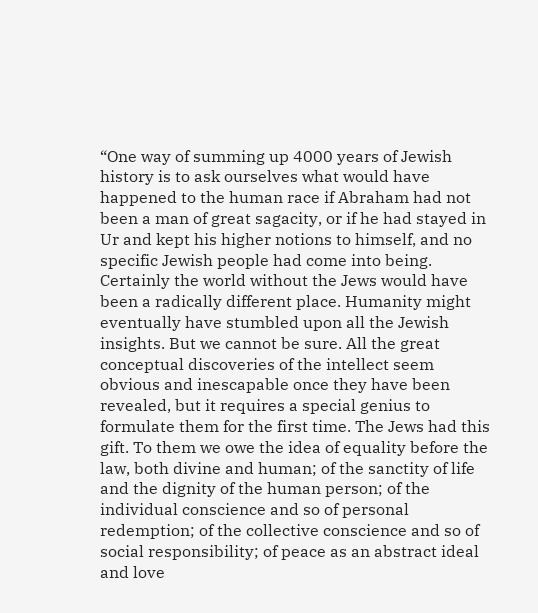“One way of summing up 4000 years of Jewish history is to ask ourselves what would have happened to the human race if Abraham had not been a man of great sagacity, or if he had stayed in Ur and kept his higher notions to himself, and no specific Jewish people had come into being. Certainly the world without the Jews would have been a radically different place. Humanity might eventually have stumbled upon all the Jewish insights. But we cannot be sure. All the great conceptual discoveries of the intellect seem obvious and inescapable once they have been revealed, but it requires a special genius to formulate them for the first time. The Jews had this gift. To them we owe the idea of equality before the law, both divine and human; of the sanctity of life and the dignity of the human person; of the individual conscience and so of personal redemption; of the collective conscience and so of social responsibility; of peace as an abstract ideal and love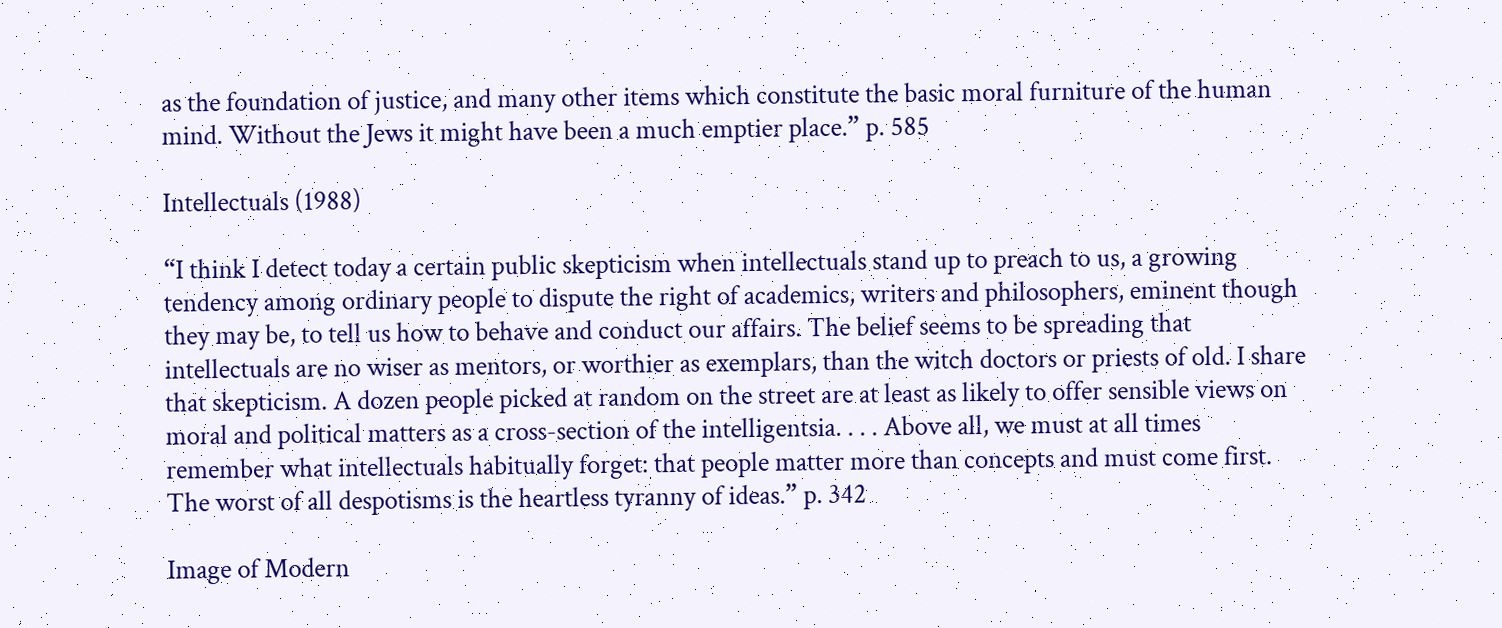as the foundation of justice, and many other items which constitute the basic moral furniture of the human mind. Without the Jews it might have been a much emptier place.” p. 585

Intellectuals (1988)

“I think I detect today a certain public skepticism when intellectuals stand up to preach to us, a growing tendency among ordinary people to dispute the right of academics, writers and philosophers, eminent though they may be, to tell us how to behave and conduct our affairs. The belief seems to be spreading that intellectuals are no wiser as mentors, or worthier as exemplars, than the witch doctors or priests of old. I share that skepticism. A dozen people picked at random on the street are at least as likely to offer sensible views on moral and political matters as a cross-section of the intelligentsia. . . . Above all, we must at all times remember what intellectuals habitually forget: that people matter more than concepts and must come first. The worst of all despotisms is the heartless tyranny of ideas.” p. 342

Image of Modern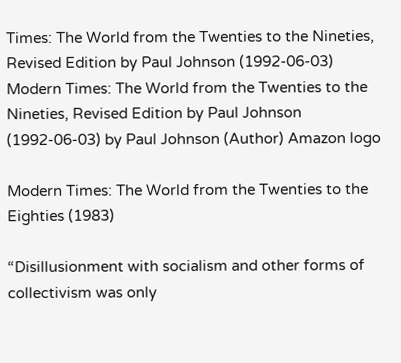Times: The World from the Twenties to the Nineties, Revised Edition by Paul Johnson (1992-06-03)
Modern Times: The World from the Twenties to the Nineties, Revised Edition by Paul Johnson (1992-06-03) by Paul Johnson (Author) Amazon logo

Modern Times: The World from the Twenties to the Eighties (1983)

“Disillusionment with socialism and other forms of collectivism was only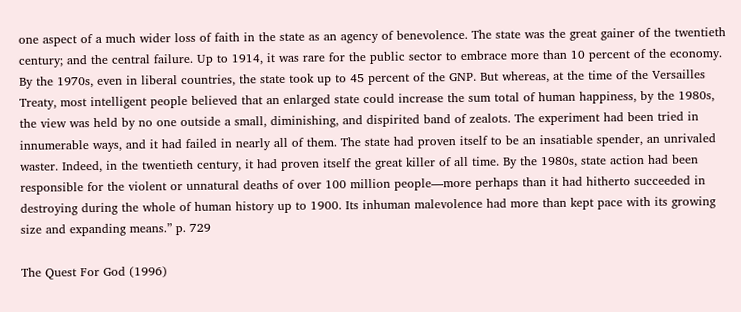one aspect of a much wider loss of faith in the state as an agency of benevolence. The state was the great gainer of the twentieth century; and the central failure. Up to 1914, it was rare for the public sector to embrace more than 10 percent of the economy. By the 1970s, even in liberal countries, the state took up to 45 percent of the GNP. But whereas, at the time of the Versailles Treaty, most intelligent people believed that an enlarged state could increase the sum total of human happiness, by the 1980s, the view was held by no one outside a small, diminishing, and dispirited band of zealots. The experiment had been tried in innumerable ways, and it had failed in nearly all of them. The state had proven itself to be an insatiable spender, an unrivaled waster. Indeed, in the twentieth century, it had proven itself the great killer of all time. By the 1980s, state action had been responsible for the violent or unnatural deaths of over 100 million people—more perhaps than it had hitherto succeeded in destroying during the whole of human history up to 1900. Its inhuman malevolence had more than kept pace with its growing size and expanding means.” p. 729

The Quest For God (1996)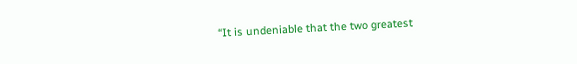“It is undeniable that the two greatest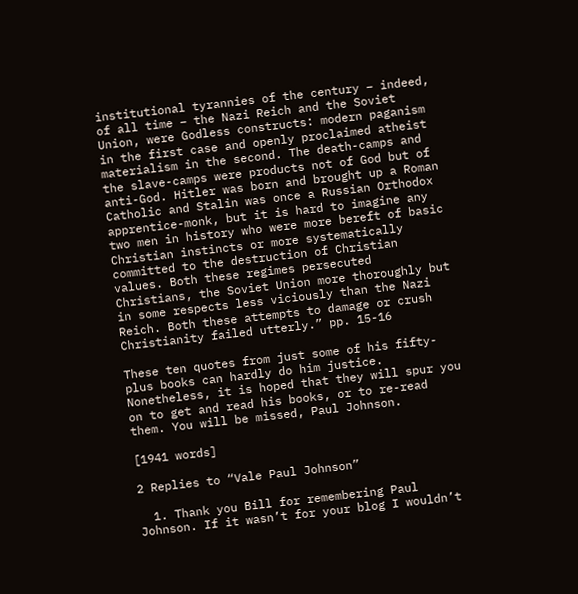institutional tyrannies of the century – indeed, of all time – the Nazi Reich and the Soviet Union, were Godless constructs: modern paganism in the first case and openly proclaimed atheist materialism in the second. The death-camps and the slave-camps were products not of God but of anti-God. Hitler was born and brought up a Roman Catholic and Stalin was once a Russian Orthodox apprentice-monk, but it is hard to imagine any two men in history who were more bereft of basic Christian instincts or more systematically committed to the destruction of Christian values. Both these regimes persecuted Christians, the Soviet Union more thoroughly but in some respects less viciously than the Nazi Reich. Both these attempts to damage or crush Christianity failed utterly.” pp. 15-16

These ten quotes from just some of his fifty-plus books can hardly do him justice. Nonetheless, it is hoped that they will spur you on to get and read his books, or to re-read them. You will be missed, Paul Johnson.

[1941 words]

2 Replies to “Vale Paul Johnson”

  1. Thank you Bill for remembering Paul Johnson. If it wasn’t for your blog I wouldn’t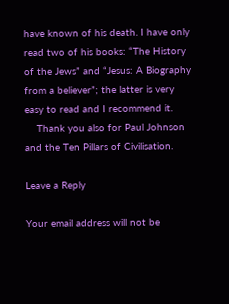have known of his death. I have only read two of his books: “The History of the Jews” and “Jesus: A Biography from a believer”; the latter is very easy to read and I recommend it.
    Thank you also for Paul Johnson and the Ten Pillars of Civilisation.

Leave a Reply

Your email address will not be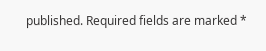published. Required fields are marked *